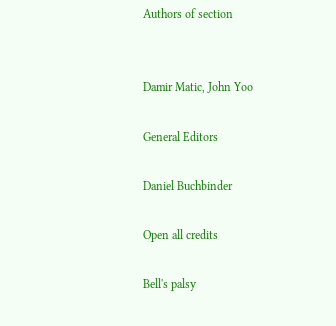Authors of section


Damir Matic, John Yoo

General Editors

Daniel Buchbinder

Open all credits

Bell's palsy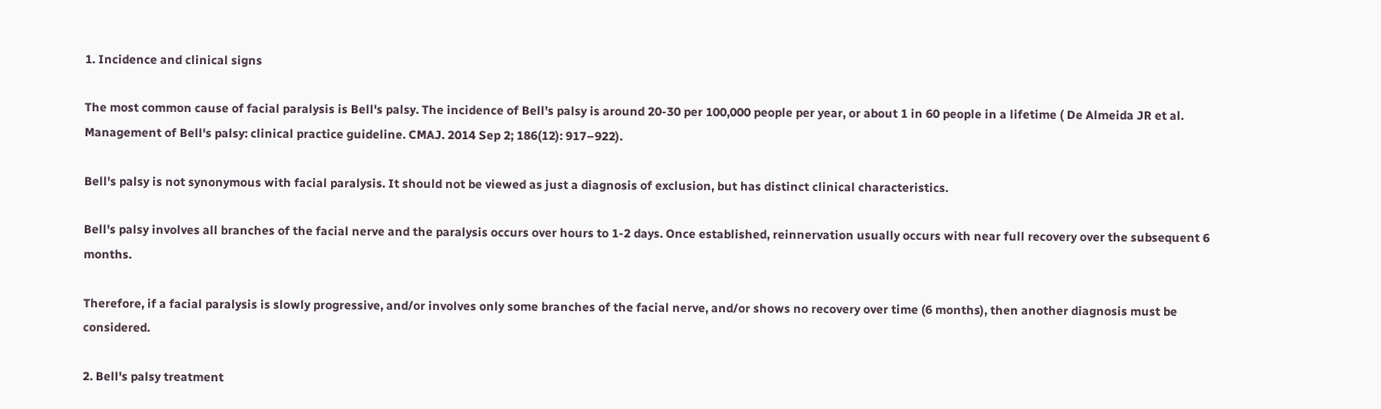1. Incidence and clinical signs

The most common cause of facial paralysis is Bell's palsy. The incidence of Bell's palsy is around 20-30 per 100,000 people per year, or about 1 in 60 people in a lifetime ( De Almeida JR et al. Management of Bell's palsy: clinical practice guideline. CMAJ. 2014 Sep 2; 186(12): 917–922).

Bell's palsy is not synonymous with facial paralysis. It should not be viewed as just a diagnosis of exclusion, but has distinct clinical characteristics.

Bell's palsy involves all branches of the facial nerve and the paralysis occurs over hours to 1-2 days. Once established, reinnervation usually occurs with near full recovery over the subsequent 6 months.

Therefore, if a facial paralysis is slowly progressive, and/or involves only some branches of the facial nerve, and/or shows no recovery over time (6 months), then another diagnosis must be considered.

2. Bell's palsy treatment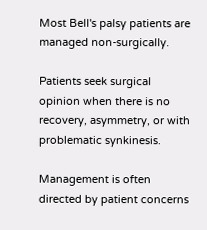Most Bell's palsy patients are managed non-surgically.

Patients seek surgical opinion when there is no recovery, asymmetry, or with problematic synkinesis.

Management is often directed by patient concerns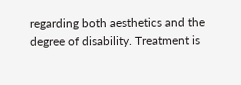regarding both aesthetics and the degree of disability. Treatment is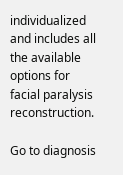individualized and includes all the available options for facial paralysis reconstruction.

Go to diagnosis